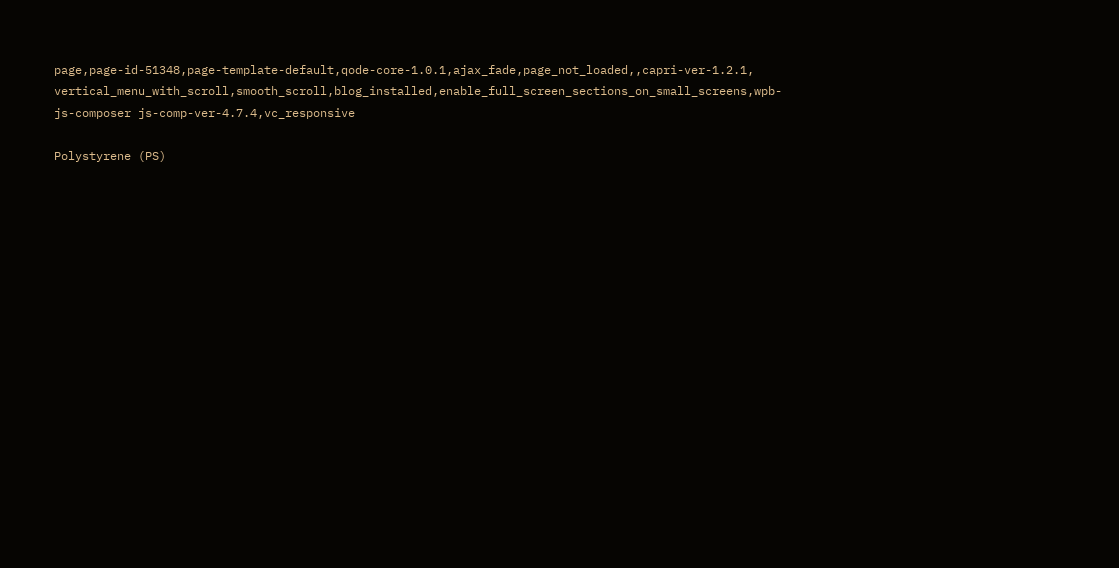page,page-id-51348,page-template-default,qode-core-1.0.1,ajax_fade,page_not_loaded,,capri-ver-1.2.1, vertical_menu_with_scroll,smooth_scroll,blog_installed,enable_full_screen_sections_on_small_screens,wpb-js-composer js-comp-ver-4.7.4,vc_responsive

Polystyrene (PS)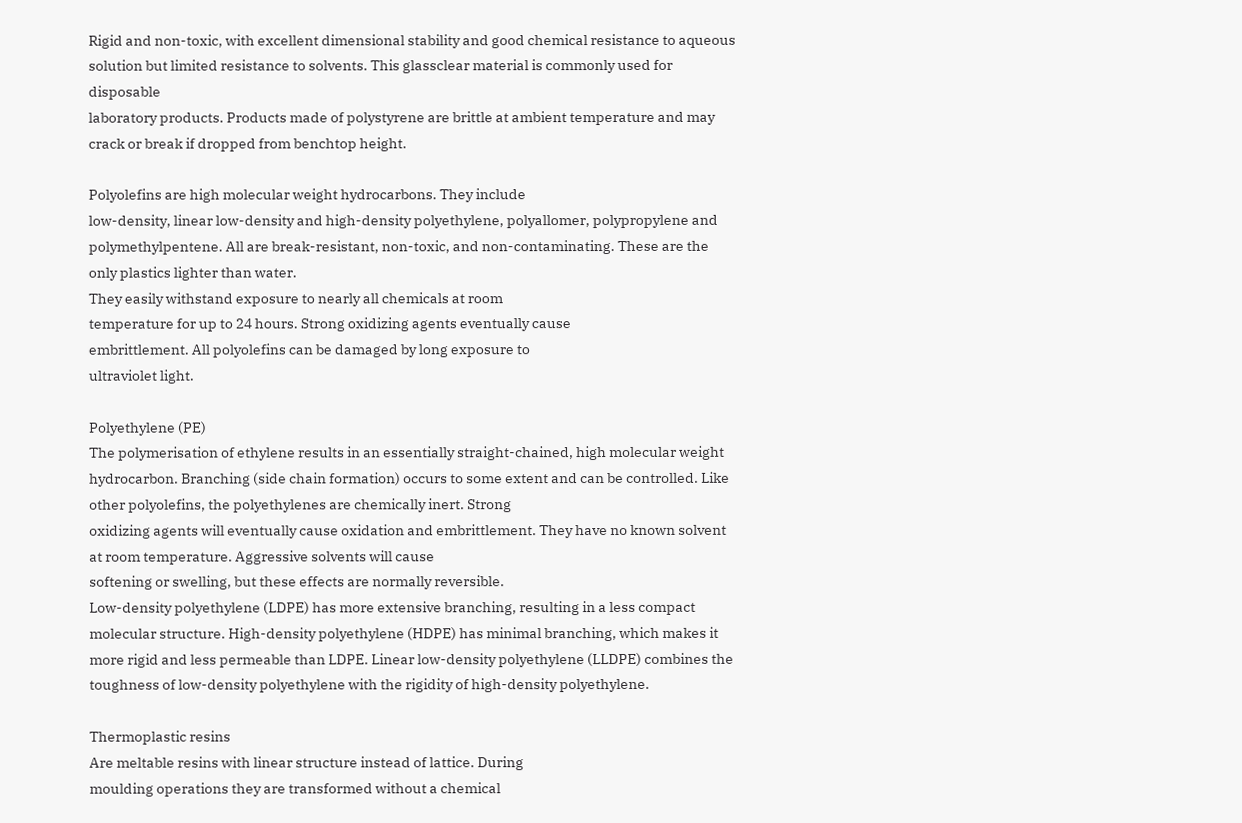Rigid and non-toxic, with excellent dimensional stability and good chemical resistance to aqueous solution but limited resistance to solvents. This glassclear material is commonly used for disposable
laboratory products. Products made of polystyrene are brittle at ambient temperature and may crack or break if dropped from benchtop height.

Polyolefins are high molecular weight hydrocarbons. They include
low-density, linear low-density and high-density polyethylene, polyallomer, polypropylene and polymethylpentene. All are break-resistant, non-toxic, and non-contaminating. These are the only plastics lighter than water.
They easily withstand exposure to nearly all chemicals at room
temperature for up to 24 hours. Strong oxidizing agents eventually cause
embrittlement. All polyolefins can be damaged by long exposure to
ultraviolet light.

Polyethylene (PE)
The polymerisation of ethylene results in an essentially straight-chained, high molecular weight hydrocarbon. Branching (side chain formation) occurs to some extent and can be controlled. Like other polyolefins, the polyethylenes are chemically inert. Strong
oxidizing agents will eventually cause oxidation and embrittlement. They have no known solvent at room temperature. Aggressive solvents will cause
softening or swelling, but these effects are normally reversible.
Low-density polyethylene (LDPE) has more extensive branching, resulting in a less compact molecular structure. High-density polyethylene (HDPE) has minimal branching, which makes it more rigid and less permeable than LDPE. Linear low-density polyethylene (LLDPE) combines the toughness of low-density polyethylene with the rigidity of high-density polyethylene.

Thermoplastic resins
Are meltable resins with linear structure instead of lattice. During
moulding operations they are transformed without a chemical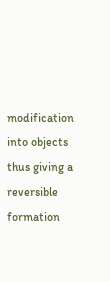modification into objects thus giving a reversible formation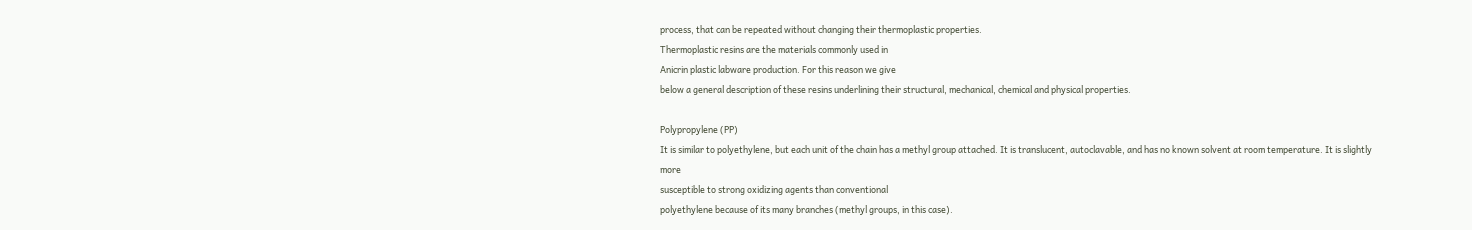process, that can be repeated without changing their thermoplastic properties.
Thermoplastic resins are the materials commonly used in
Anicrin plastic labware production. For this reason we give
below a general description of these resins underlining their structural, mechanical, chemical and physical properties.

Polypropylene (PP)
It is similar to polyethylene, but each unit of the chain has a methyl group attached. It is translucent, autoclavable, and has no known solvent at room temperature. It is slightly more
susceptible to strong oxidizing agents than conventional
polyethylene because of its many branches (methyl groups, in this case).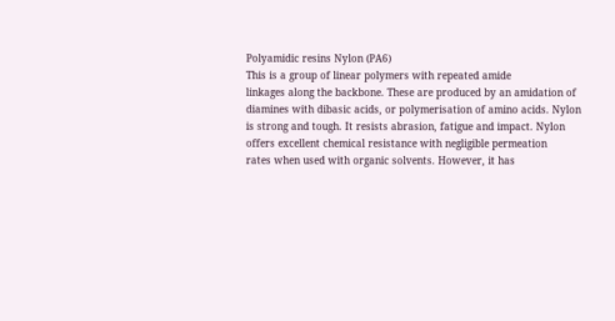Polyamidic resins Nylon (PA6)
This is a group of linear polymers with repeated amide
linkages along the backbone. These are produced by an amidation of
diamines with dibasic acids, or polymerisation of amino acids. Nylon is strong and tough. It resists abrasion, fatigue and impact. Nylon
offers excellent chemical resistance with negligible permeation
rates when used with organic solvents. However, it has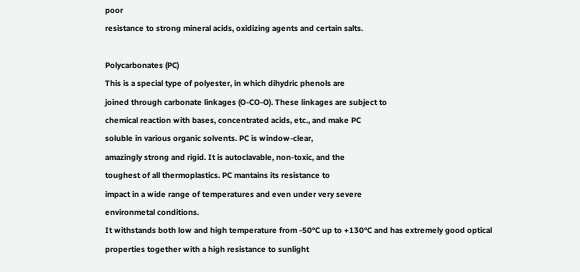poor
resistance to strong mineral acids, oxidizing agents and certain salts.

Polycarbonates (PC)
This is a special type of polyester, in which dihydric phenols are
joined through carbonate linkages (O-CO-O). These linkages are subject to
chemical reaction with bases, concentrated acids, etc., and make PC
soluble in various organic solvents. PC is window-clear,
amazingly strong and rigid. It is autoclavable, non-toxic, and the
toughest of all thermoplastics. PC mantains its resistance to
impact in a wide range of temperatures and even under very severe
environmetal conditions.
It withstands both low and high temperature from -50°C up to +130°C and has extremely good optical properties together with a high resistance to sunlight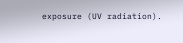exposure (UV radiation).